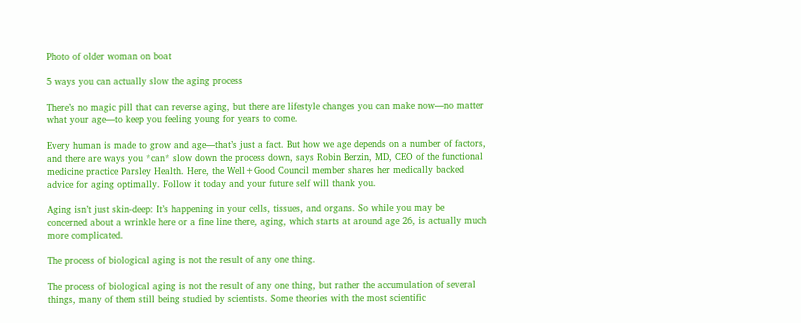Photo of older woman on boat

5 ways you can actually slow the aging process

There’s no magic pill that can reverse aging, but there are lifestyle changes you can make now—no matter what your age—to keep you feeling young for years to come.

Every human is made to grow and age—that’s just a fact. But how we age depends on a number of factors, and there are ways you *can* slow down the process down, says Robin Berzin, MD, CEO of the functional medicine practice Parsley Health. Here, the Well+Good Council member shares her medically backed advice for aging optimally. Follow it today and your future self will thank you.

Aging isn’t just skin-deep: It’s happening in your cells, tissues, and organs. So while you may be concerned about a wrinkle here or a fine line there, aging, which starts at around age 26, is actually much more complicated.

The process of biological aging is not the result of any one thing.

The process of biological aging is not the result of any one thing, but rather the accumulation of several things, many of them still being studied by scientists. Some theories with the most scientific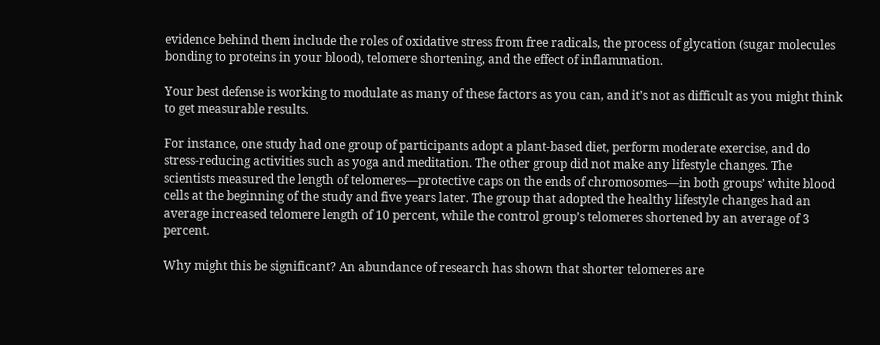evidence behind them include the roles of oxidative stress from free radicals, the process of glycation (sugar molecules bonding to proteins in your blood), telomere shortening, and the effect of inflammation.

Your best defense is working to modulate as many of these factors as you can, and it’s not as difficult as you might think to get measurable results.

For instance, one study had one group of participants adopt a plant-based diet, perform moderate exercise, and do stress-reducing activities such as yoga and meditation. The other group did not make any lifestyle changes. The scientists measured the length of telomeres—protective caps on the ends of chromosomes—in both groups’ white blood cells at the beginning of the study and five years later. The group that adopted the healthy lifestyle changes had an average increased telomere length of 10 percent, while the control group’s telomeres shortened by an average of 3 percent.

Why might this be significant? An abundance of research has shown that shorter telomeres are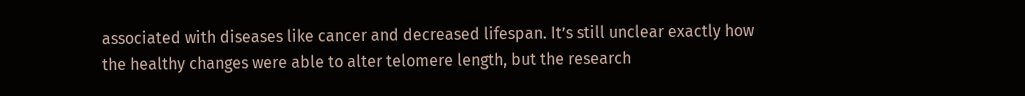associated with diseases like cancer and decreased lifespan. It’s still unclear exactly how the healthy changes were able to alter telomere length, but the research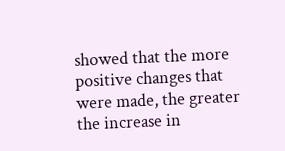showed that the more positive changes that were made, the greater the increase in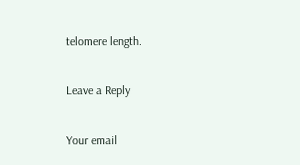telomere length.

Leave a Reply

Your email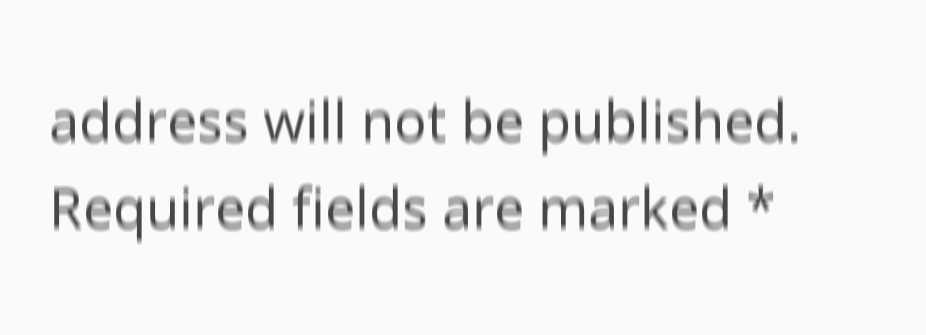address will not be published. Required fields are marked *